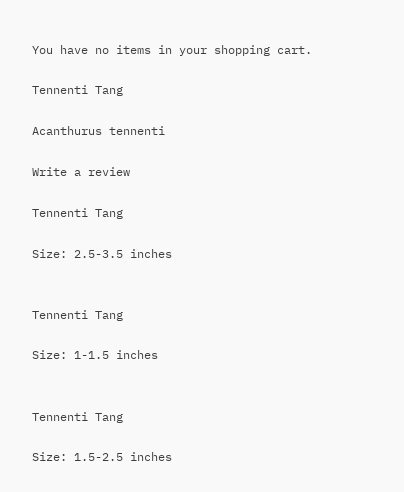You have no items in your shopping cart.

Tennenti Tang

Acanthurus tennenti

Write a review

Tennenti Tang

Size: 2.5-3.5 inches


Tennenti Tang

Size: 1-1.5 inches


Tennenti Tang

Size: 1.5-2.5 inches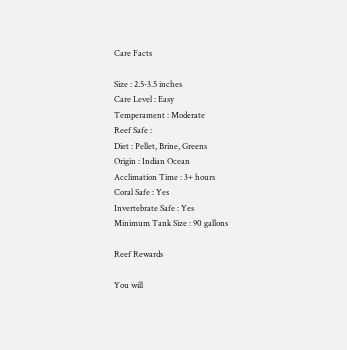Care Facts

Size : 2.5-3.5 inches
Care Level : Easy
Temperament : Moderate
Reef Safe :
Diet : Pellet, Brine, Greens
Origin : Indian Ocean
Acclimation Time : 3+ hours
Coral Safe : Yes
Invertebrate Safe : Yes
Minimum Tank Size : 90 gallons

Reef Rewards

You will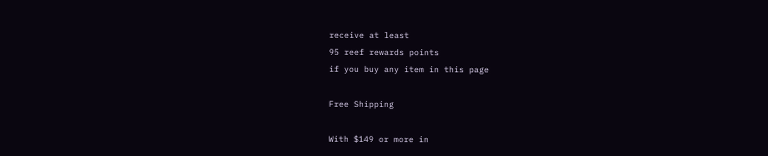receive at least
95 reef rewards points
if you buy any item in this page

Free Shipping

With $149 or more in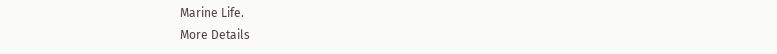Marine Life.
More Details